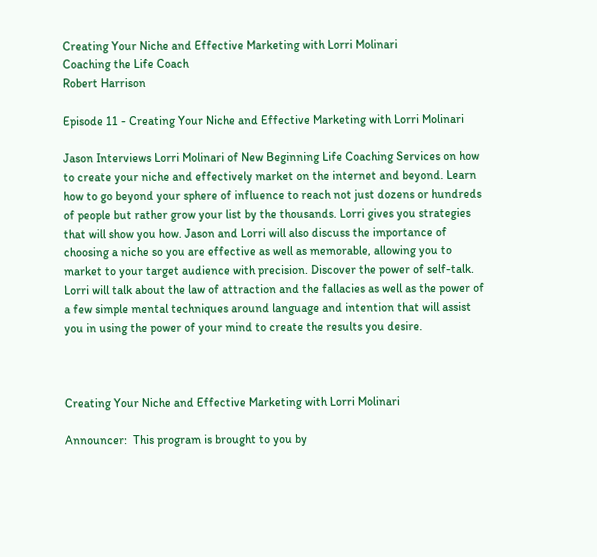Creating Your Niche and Effective Marketing with Lorri Molinari
Coaching the Life Coach
Robert Harrison

Episode 11 - Creating Your Niche and Effective Marketing with Lorri Molinari

Jason Interviews Lorri Molinari of New Beginning Life Coaching Services on how to create your niche and effectively market on the internet and beyond. Learn how to go beyond your sphere of influence to reach not just dozens or hundreds of people but rather grow your list by the thousands. Lorri gives you strategies that will show you how. Jason and Lorri will also discuss the importance of choosing a niche so you are effective as well as memorable, allowing you to market to your target audience with precision. Discover the power of self-talk. Lorri will talk about the law of attraction and the fallacies as well as the power of a few simple mental techniques around language and intention that will assist you in using the power of your mind to create the results you desire.



Creating Your Niche and Effective Marketing with Lorri Molinari

Announcer:  This program is brought to you by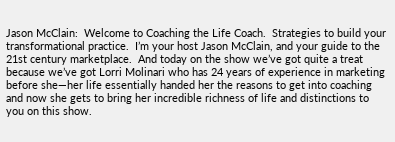Jason McClain:  Welcome to Coaching the Life Coach.  Strategies to build your transformational practice.  I’m your host Jason McClain, and your guide to the 21st century marketplace.  And today on the show we’ve got quite a treat because we’ve got Lorri Molinari who has 24 years of experience in marketing before she—her life essentially handed her the reasons to get into coaching and now she gets to bring her incredible richness of life and distinctions to you on this show.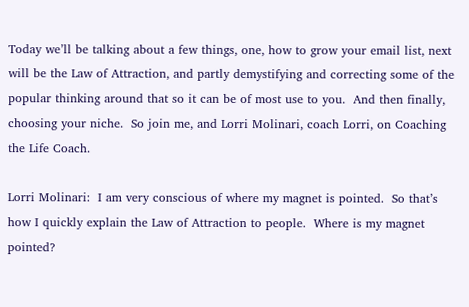Today we’ll be talking about a few things, one, how to grow your email list, next will be the Law of Attraction, and partly demystifying and correcting some of the popular thinking around that so it can be of most use to you.  And then finally, choosing your niche.  So join me, and Lorri Molinari, coach Lorri, on Coaching the Life Coach.

Lorri Molinari:  I am very conscious of where my magnet is pointed.  So that’s how I quickly explain the Law of Attraction to people.  Where is my magnet pointed?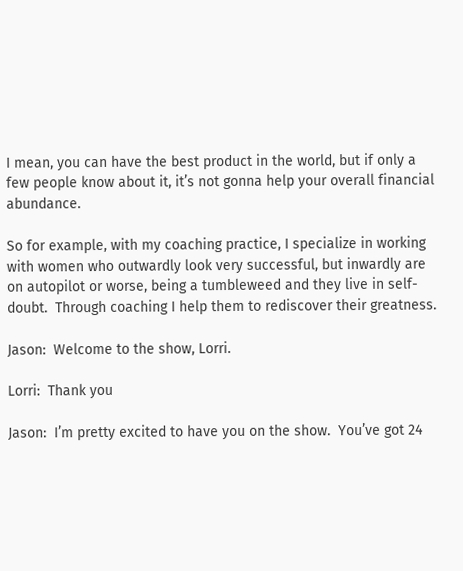I mean, you can have the best product in the world, but if only a few people know about it, it’s not gonna help your overall financial abundance.

So for example, with my coaching practice, I specialize in working with women who outwardly look very successful, but inwardly are on autopilot or worse, being a tumbleweed and they live in self-doubt.  Through coaching I help them to rediscover their greatness.

Jason:  Welcome to the show, Lorri.

Lorri:  Thank you

Jason:  I’m pretty excited to have you on the show.  You’ve got 24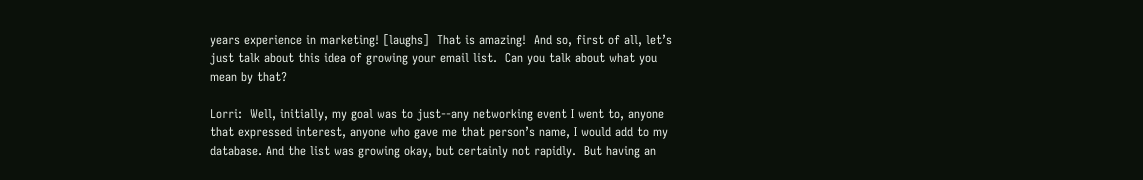years experience in marketing! [laughs]  That is amazing!  And so, first of all, let’s just talk about this idea of growing your email list.  Can you talk about what you mean by that?

Lorri:  Well, initially, my goal was to just--any networking event I went to, anyone that expressed interest, anyone who gave me that person’s name, I would add to my database. And the list was growing okay, but certainly not rapidly.  But having an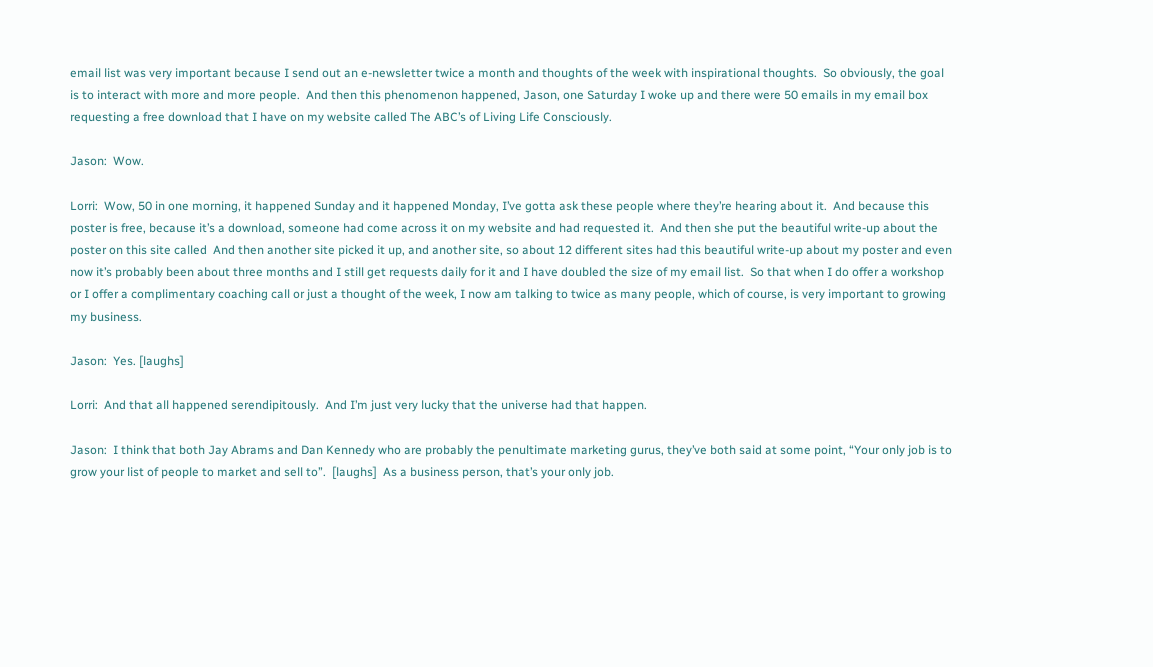email list was very important because I send out an e-newsletter twice a month and thoughts of the week with inspirational thoughts.  So obviously, the goal is to interact with more and more people.  And then this phenomenon happened, Jason, one Saturday I woke up and there were 50 emails in my email box requesting a free download that I have on my website called The ABC’s of Living Life Consciously.

Jason:  Wow.

Lorri:  Wow, 50 in one morning, it happened Sunday and it happened Monday, I’ve gotta ask these people where they’re hearing about it.  And because this poster is free, because it’s a download, someone had come across it on my website and had requested it.  And then she put the beautiful write-up about the poster on this site called  And then another site picked it up, and another site, so about 12 different sites had this beautiful write-up about my poster and even now it’s probably been about three months and I still get requests daily for it and I have doubled the size of my email list.  So that when I do offer a workshop or I offer a complimentary coaching call or just a thought of the week, I now am talking to twice as many people, which of course, is very important to growing my business.

Jason:  Yes. [laughs]

Lorri:  And that all happened serendipitously.  And I’m just very lucky that the universe had that happen.

Jason:  I think that both Jay Abrams and Dan Kennedy who are probably the penultimate marketing gurus, they’ve both said at some point, “Your only job is to grow your list of people to market and sell to”.  [laughs]  As a business person, that’s your only job.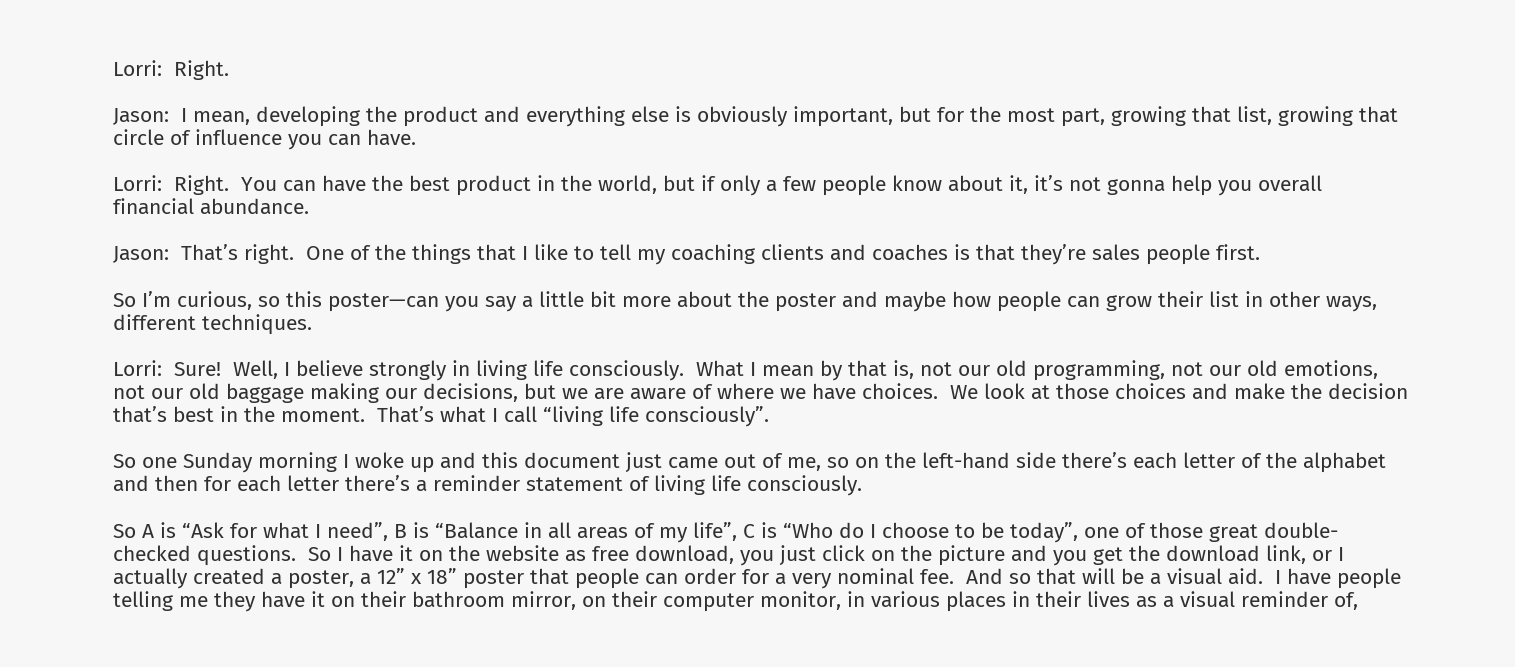Lorri:  Right.

Jason:  I mean, developing the product and everything else is obviously important, but for the most part, growing that list, growing that circle of influence you can have.

Lorri:  Right.  You can have the best product in the world, but if only a few people know about it, it’s not gonna help you overall financial abundance.

Jason:  That’s right.  One of the things that I like to tell my coaching clients and coaches is that they’re sales people first.

So I’m curious, so this poster—can you say a little bit more about the poster and maybe how people can grow their list in other ways, different techniques.

Lorri:  Sure!  Well, I believe strongly in living life consciously.  What I mean by that is, not our old programming, not our old emotions, not our old baggage making our decisions, but we are aware of where we have choices.  We look at those choices and make the decision that’s best in the moment.  That’s what I call “living life consciously”.

So one Sunday morning I woke up and this document just came out of me, so on the left-hand side there’s each letter of the alphabet and then for each letter there’s a reminder statement of living life consciously.

So A is “Ask for what I need”, B is “Balance in all areas of my life”, C is “Who do I choose to be today”, one of those great double-checked questions.  So I have it on the website as free download, you just click on the picture and you get the download link, or I actually created a poster, a 12” x 18” poster that people can order for a very nominal fee.  And so that will be a visual aid.  I have people telling me they have it on their bathroom mirror, on their computer monitor, in various places in their lives as a visual reminder of,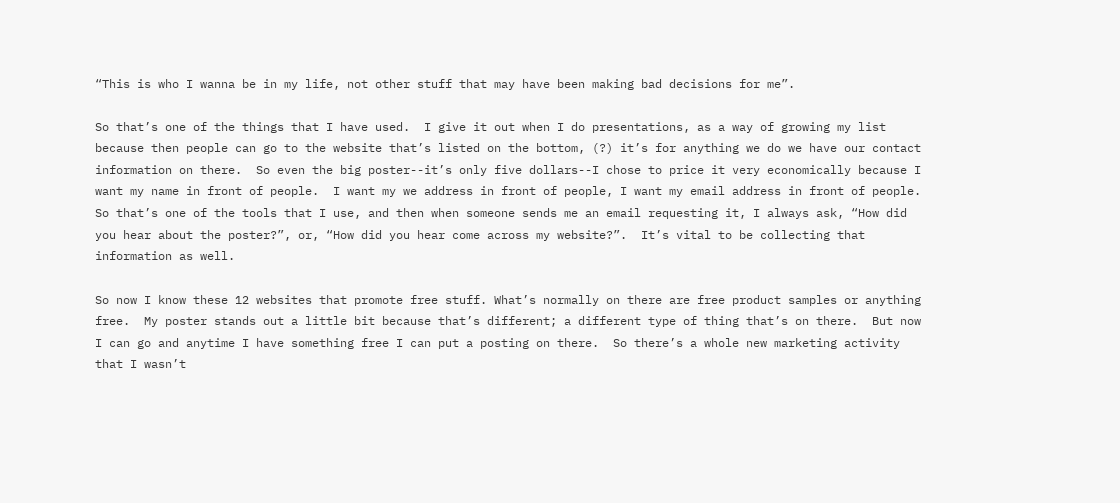“This is who I wanna be in my life, not other stuff that may have been making bad decisions for me”.

So that’s one of the things that I have used.  I give it out when I do presentations, as a way of growing my list because then people can go to the website that’s listed on the bottom, (?) it’s for anything we do we have our contact information on there.  So even the big poster--it’s only five dollars--I chose to price it very economically because I want my name in front of people.  I want my we address in front of people, I want my email address in front of people.  So that’s one of the tools that I use, and then when someone sends me an email requesting it, I always ask, “How did you hear about the poster?”, or, “How did you hear come across my website?”.  It’s vital to be collecting that information as well.

So now I know these 12 websites that promote free stuff. What’s normally on there are free product samples or anything free.  My poster stands out a little bit because that’s different; a different type of thing that’s on there.  But now I can go and anytime I have something free I can put a posting on there.  So there’s a whole new marketing activity that I wasn’t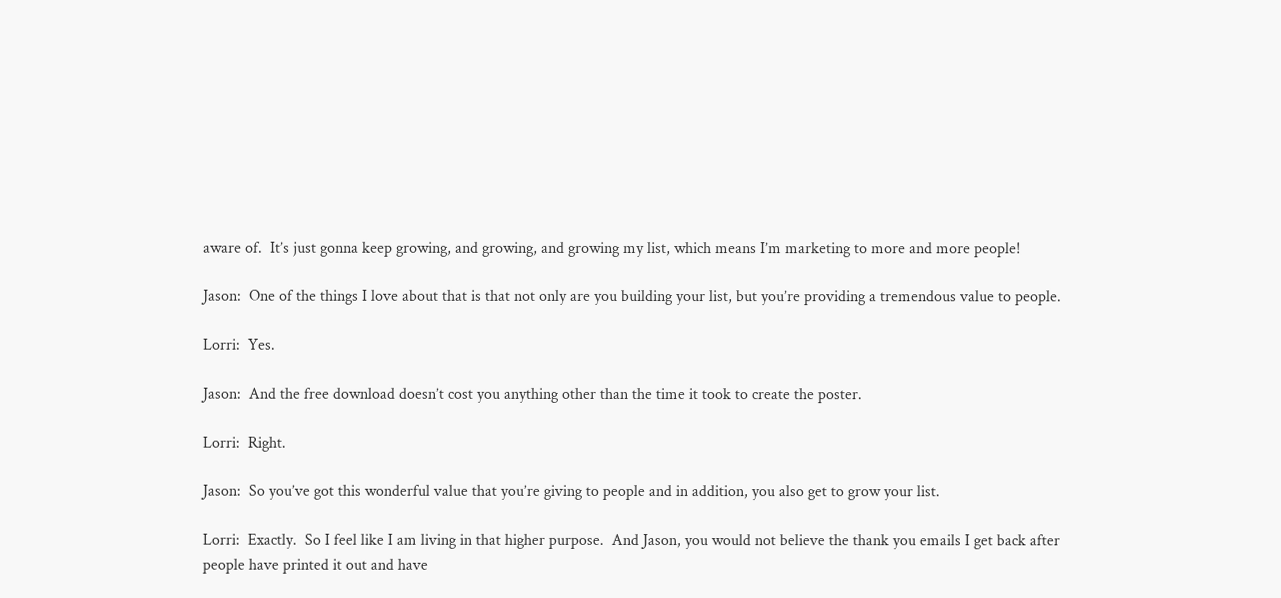aware of.  It’s just gonna keep growing, and growing, and growing my list, which means I’m marketing to more and more people!

Jason:  One of the things I love about that is that not only are you building your list, but you’re providing a tremendous value to people.

Lorri:  Yes.

Jason:  And the free download doesn’t cost you anything other than the time it took to create the poster.

Lorri:  Right.

Jason:  So you’ve got this wonderful value that you’re giving to people and in addition, you also get to grow your list.

Lorri:  Exactly.  So I feel like I am living in that higher purpose.  And Jason, you would not believe the thank you emails I get back after people have printed it out and have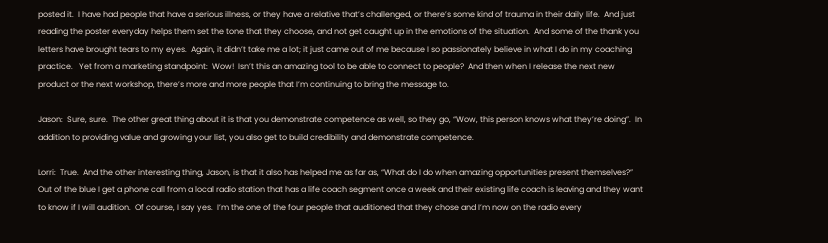posted it.  I have had people that have a serious illness, or they have a relative that’s challenged, or there’s some kind of trauma in their daily life.  And just reading the poster everyday helps them set the tone that they choose, and not get caught up in the emotions of the situation.  And some of the thank you letters have brought tears to my eyes.  Again, it didn’t take me a lot; it just came out of me because I so passionately believe in what I do in my coaching practice.   Yet from a marketing standpoint:  Wow!  Isn’t this an amazing tool to be able to connect to people?  And then when I release the next new product or the next workshop, there’s more and more people that I’m continuing to bring the message to.

Jason:  Sure, sure.  The other great thing about it is that you demonstrate competence as well, so they go, “Wow, this person knows what they’re doing”.  In addition to providing value and growing your list, you also get to build credibility and demonstrate competence.

Lorri:  True.  And the other interesting thing, Jason, is that it also has helped me as far as, “What do I do when amazing opportunities present themselves?”  Out of the blue I get a phone call from a local radio station that has a life coach segment once a week and their existing life coach is leaving and they want to know if I will audition.  Of course, I say yes.  I’m the one of the four people that auditioned that they chose and I’m now on the radio every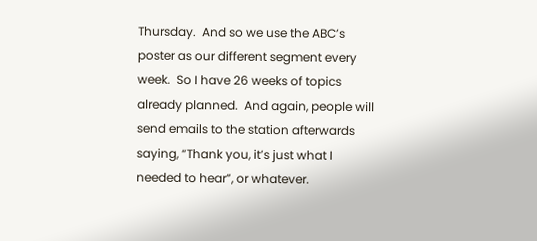Thursday.  And so we use the ABC’s poster as our different segment every week.  So I have 26 weeks of topics already planned.  And again, people will send emails to the station afterwards saying, “Thank you, it’s just what I needed to hear”, or whatever.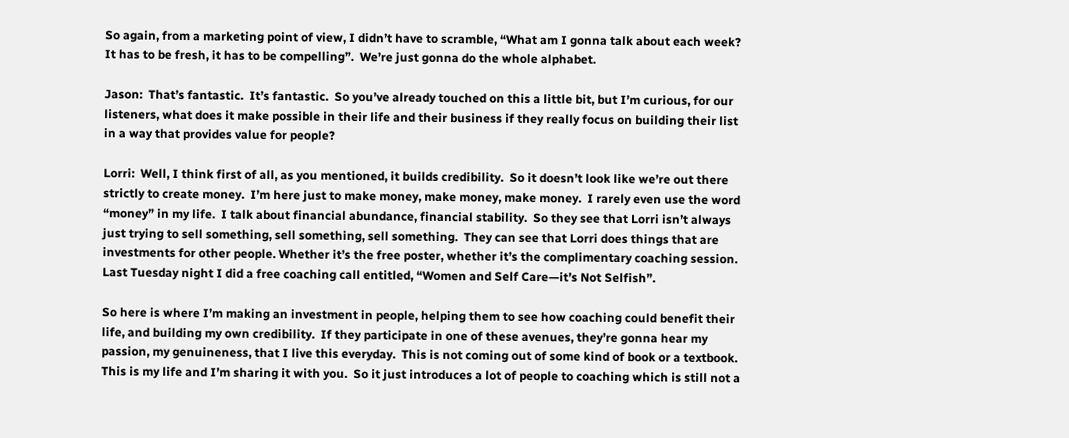So again, from a marketing point of view, I didn’t have to scramble, “What am I gonna talk about each week? It has to be fresh, it has to be compelling”.  We’re just gonna do the whole alphabet.

Jason:  That’s fantastic.  It’s fantastic.  So you’ve already touched on this a little bit, but I’m curious, for our listeners, what does it make possible in their life and their business if they really focus on building their list in a way that provides value for people?

Lorri:  Well, I think first of all, as you mentioned, it builds credibility.  So it doesn’t look like we’re out there strictly to create money.  I’m here just to make money, make money, make money.  I rarely even use the word “money” in my life.  I talk about financial abundance, financial stability.  So they see that Lorri isn’t always just trying to sell something, sell something, sell something.  They can see that Lorri does things that are investments for other people. Whether it’s the free poster, whether it’s the complimentary coaching session.  Last Tuesday night I did a free coaching call entitled, “Women and Self Care—it’s Not Selfish”.

So here is where I’m making an investment in people, helping them to see how coaching could benefit their life, and building my own credibility.  If they participate in one of these avenues, they’re gonna hear my passion, my genuineness, that I live this everyday.  This is not coming out of some kind of book or a textbook.  This is my life and I’m sharing it with you.  So it just introduces a lot of people to coaching which is still not a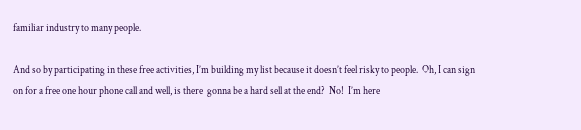familiar industry to many people.

And so by participating in these free activities, I’m building my list because it doesn’t feel risky to people.  Oh, I can sign on for a free one hour phone call and well, is there  gonna be a hard sell at the end?  No!  I’m here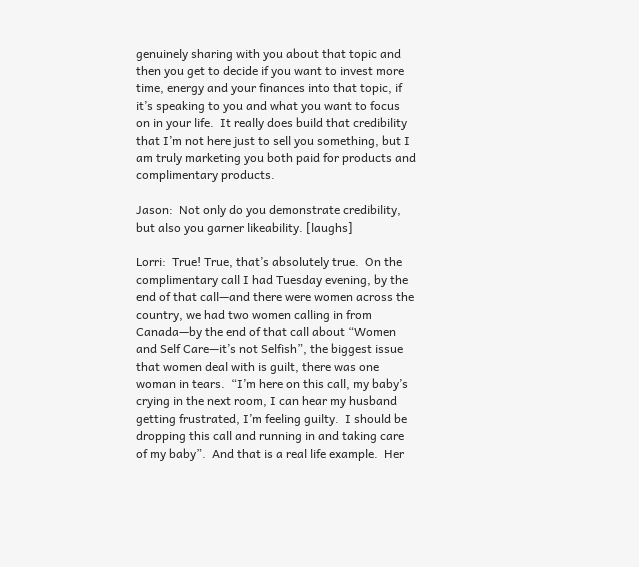genuinely sharing with you about that topic and then you get to decide if you want to invest more time, energy and your finances into that topic, if it’s speaking to you and what you want to focus on in your life.  It really does build that credibility that I’m not here just to sell you something, but I am truly marketing you both paid for products and complimentary products.

Jason:  Not only do you demonstrate credibility, but also you garner likeability. [laughs]

Lorri:  True! True, that’s absolutely true.  On the complimentary call I had Tuesday evening, by the end of that call—and there were women across the country, we had two women calling in from Canada—by the end of that call about “Women and Self Care—it’s not Selfish”, the biggest issue that women deal with is guilt, there was one woman in tears.  “I’m here on this call, my baby’s crying in the next room, I can hear my husband getting frustrated, I’m feeling guilty.  I should be dropping this call and running in and taking care of my baby”.  And that is a real life example.  Her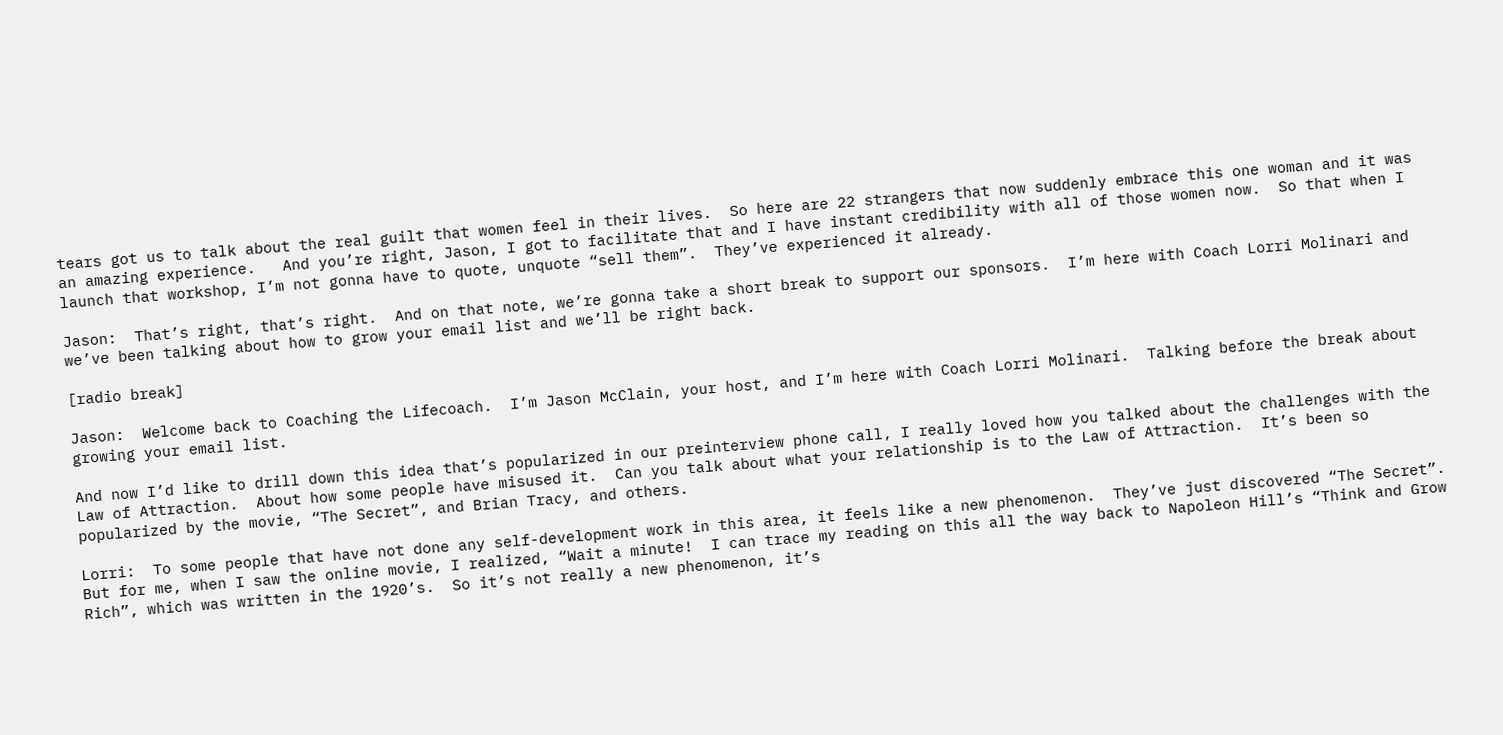tears got us to talk about the real guilt that women feel in their lives.  So here are 22 strangers that now suddenly embrace this one woman and it was an amazing experience.   And you’re right, Jason, I got to facilitate that and I have instant credibility with all of those women now.  So that when I launch that workshop, I’m not gonna have to quote, unquote “sell them”.  They’ve experienced it already.

Jason:  That’s right, that’s right.  And on that note, we’re gonna take a short break to support our sponsors.  I’m here with Coach Lorri Molinari and we’ve been talking about how to grow your email list and we’ll be right back.

[radio break]

Jason:  Welcome back to Coaching the Lifecoach.  I’m Jason McClain, your host, and I’m here with Coach Lorri Molinari.  Talking before the break about growing your email list.

And now I’d like to drill down this idea that’s popularized in our preinterview phone call, I really loved how you talked about the challenges with the Law of Attraction.  About how some people have misused it.  Can you talk about what your relationship is to the Law of Attraction.  It’s been so popularized by the movie, “The Secret”, and Brian Tracy, and others.

Lorri:  To some people that have not done any self-development work in this area, it feels like a new phenomenon.  They’ve just discovered “The Secret”.  But for me, when I saw the online movie, I realized, “Wait a minute!  I can trace my reading on this all the way back to Napoleon Hill’s “Think and Grow Rich”, which was written in the 1920’s.  So it’s not really a new phenomenon, it’s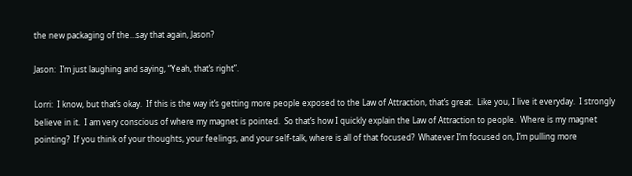the new packaging of the…say that again, Jason?

Jason:  I’m just laughing and saying, “Yeah, that’s right”.

Lorri:  I know, but that’s okay.  If this is the way it’s getting more people exposed to the Law of Attraction, that’s great.  Like you, I live it everyday.  I strongly believe in it.  I am very conscious of where my magnet is pointed.  So that’s how I quickly explain the Law of Attraction to people.  Where is my magnet pointing?  If you think of your thoughts, your feelings, and your self-talk, where is all of that focused?  Whatever I’m focused on, I’m pulling more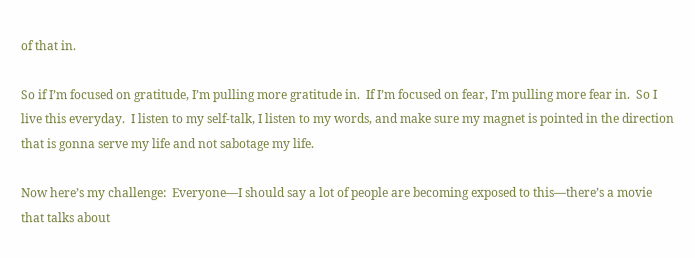of that in.

So if I’m focused on gratitude, I’m pulling more gratitude in.  If I’m focused on fear, I’m pulling more fear in.  So I live this everyday.  I listen to my self-talk, I listen to my words, and make sure my magnet is pointed in the direction that is gonna serve my life and not sabotage my life.

Now here’s my challenge:  Everyone—I should say a lot of people are becoming exposed to this—there’s a movie that talks about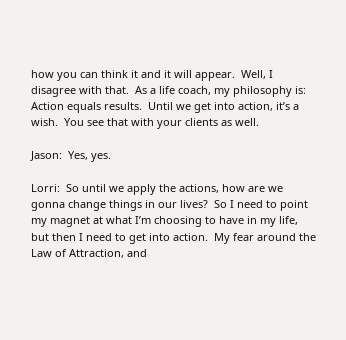how you can think it and it will appear.  Well, I disagree with that.  As a life coach, my philosophy is: Action equals results.  Until we get into action, it’s a wish.  You see that with your clients as well.

Jason:  Yes, yes.

Lorri:  So until we apply the actions, how are we gonna change things in our lives?  So I need to point my magnet at what I’m choosing to have in my life, but then I need to get into action.  My fear around the Law of Attraction, and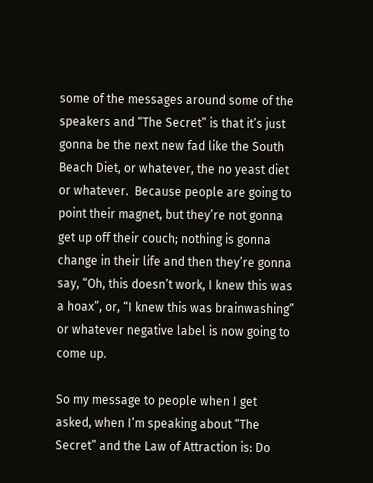some of the messages around some of the speakers and “The Secret” is that it’s just gonna be the next new fad like the South Beach Diet, or whatever, the no yeast diet or whatever.  Because people are going to point their magnet, but they’re not gonna get up off their couch; nothing is gonna change in their life and then they’re gonna say, “Oh, this doesn’t work, I knew this was a hoax”, or, “I knew this was brainwashing” or whatever negative label is now going to come up.

So my message to people when I get asked, when I’m speaking about “The Secret” and the Law of Attraction is: Do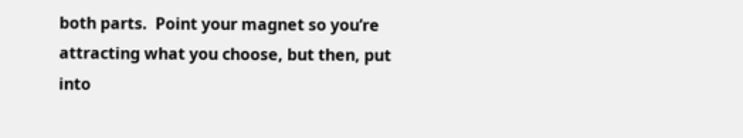both parts.  Point your magnet so you’re attracting what you choose, but then, put into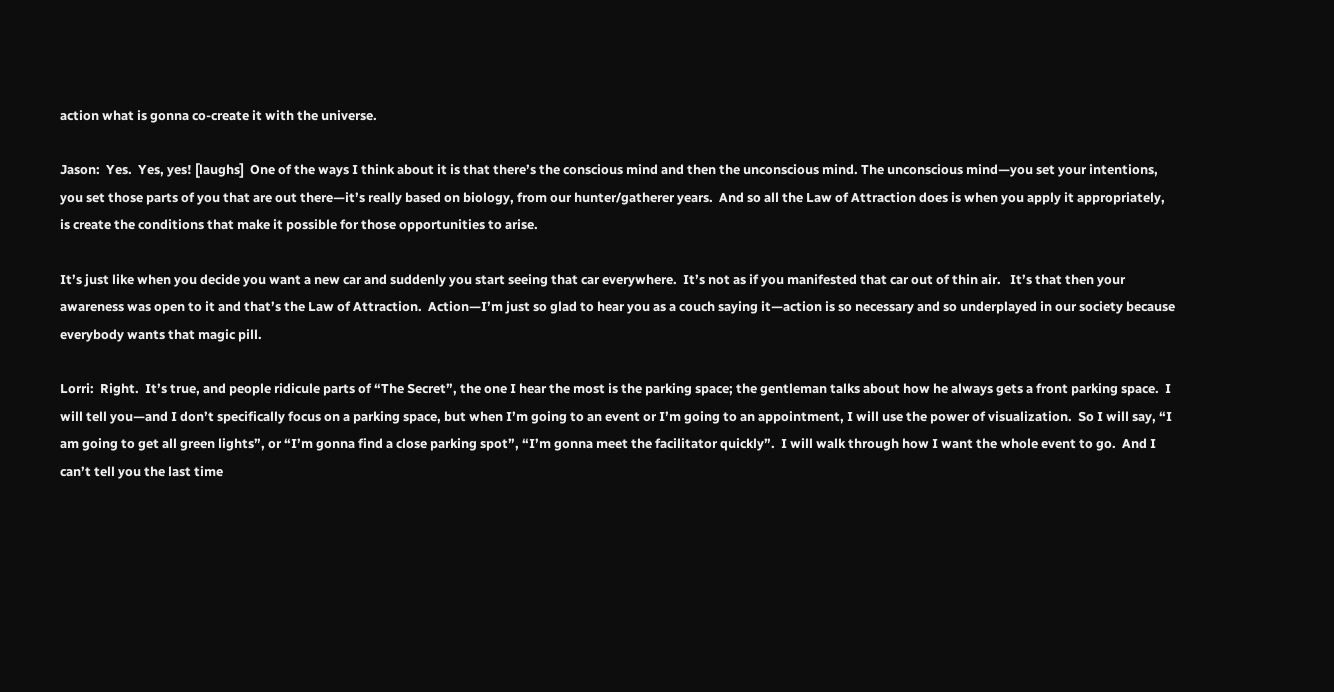action what is gonna co-create it with the universe.

Jason:  Yes.  Yes, yes! [laughs]  One of the ways I think about it is that there’s the conscious mind and then the unconscious mind. The unconscious mind—you set your intentions, you set those parts of you that are out there—it’s really based on biology, from our hunter/gatherer years.  And so all the Law of Attraction does is when you apply it appropriately, is create the conditions that make it possible for those opportunities to arise.

It’s just like when you decide you want a new car and suddenly you start seeing that car everywhere.  It’s not as if you manifested that car out of thin air.   It’s that then your awareness was open to it and that’s the Law of Attraction.  Action—I’m just so glad to hear you as a couch saying it—action is so necessary and so underplayed in our society because everybody wants that magic pill.

Lorri:  Right.  It’s true, and people ridicule parts of “The Secret”, the one I hear the most is the parking space; the gentleman talks about how he always gets a front parking space.  I will tell you—and I don’t specifically focus on a parking space, but when I’m going to an event or I’m going to an appointment, I will use the power of visualization.  So I will say, “I am going to get all green lights”, or “I’m gonna find a close parking spot”, “I’m gonna meet the facilitator quickly”.  I will walk through how I want the whole event to go.  And I can’t tell you the last time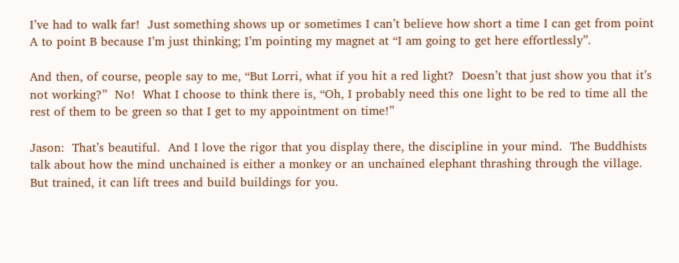I’ve had to walk far!  Just something shows up or sometimes I can’t believe how short a time I can get from point A to point B because I’m just thinking; I’m pointing my magnet at “I am going to get here effortlessly”.

And then, of course, people say to me, “But Lorri, what if you hit a red light?  Doesn’t that just show you that it’s not working?”  No!  What I choose to think there is, “Oh, I probably need this one light to be red to time all the rest of them to be green so that I get to my appointment on time!”

Jason:  That’s beautiful.  And I love the rigor that you display there, the discipline in your mind.  The Buddhists talk about how the mind unchained is either a monkey or an unchained elephant thrashing through the village.  But trained, it can lift trees and build buildings for you.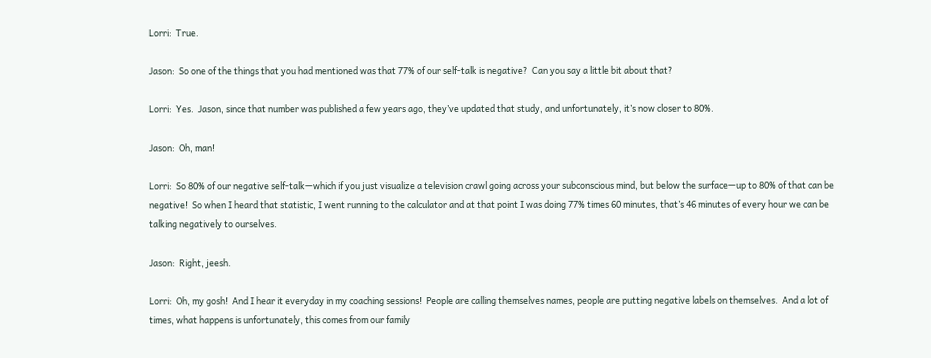Lorri:  True.

Jason:  So one of the things that you had mentioned was that 77% of our self-talk is negative?  Can you say a little bit about that?

Lorri:  Yes.  Jason, since that number was published a few years ago, they’ve updated that study, and unfortunately, it’s now closer to 80%.

Jason:  Oh, man!

Lorri:  So 80% of our negative self-talk—which if you just visualize a television crawl going across your subconscious mind, but below the surface—up to 80% of that can be negative!  So when I heard that statistic, I went running to the calculator and at that point I was doing 77% times 60 minutes, that’s 46 minutes of every hour we can be talking negatively to ourselves.

Jason:  Right, jeesh.

Lorri:  Oh, my gosh!  And I hear it everyday in my coaching sessions!  People are calling themselves names, people are putting negative labels on themselves.  And a lot of times, what happens is unfortunately, this comes from our family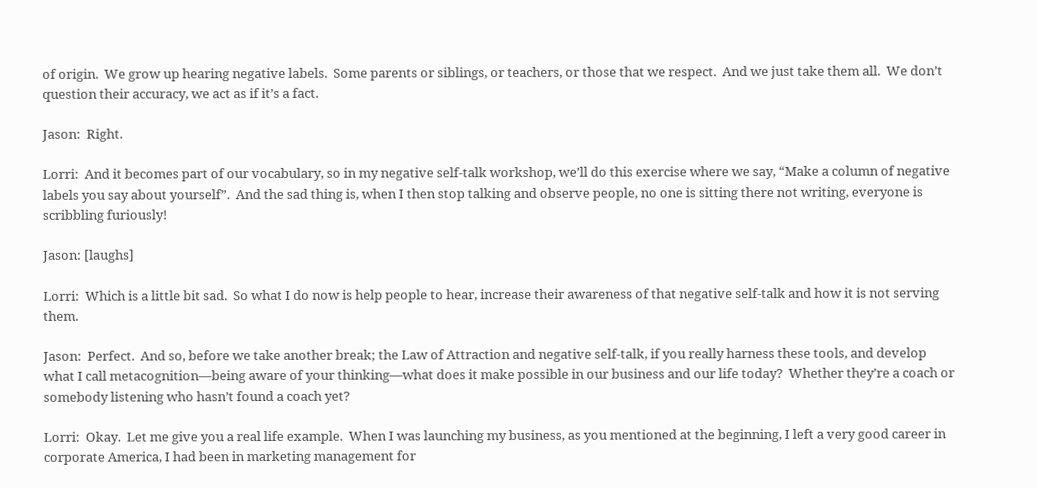of origin.  We grow up hearing negative labels.  Some parents or siblings, or teachers, or those that we respect.  And we just take them all.  We don’t question their accuracy, we act as if it’s a fact.

Jason:  Right.

Lorri:  And it becomes part of our vocabulary, so in my negative self-talk workshop, we’ll do this exercise where we say, “Make a column of negative labels you say about yourself”.  And the sad thing is, when I then stop talking and observe people, no one is sitting there not writing, everyone is scribbling furiously!

Jason: [laughs]

Lorri:  Which is a little bit sad.  So what I do now is help people to hear, increase their awareness of that negative self-talk and how it is not serving them.

Jason:  Perfect.  And so, before we take another break; the Law of Attraction and negative self-talk, if you really harness these tools, and develop what I call metacognition—being aware of your thinking—what does it make possible in our business and our life today?  Whether they’re a coach or somebody listening who hasn’t found a coach yet?

Lorri:  Okay.  Let me give you a real life example.  When I was launching my business, as you mentioned at the beginning, I left a very good career in corporate America, I had been in marketing management for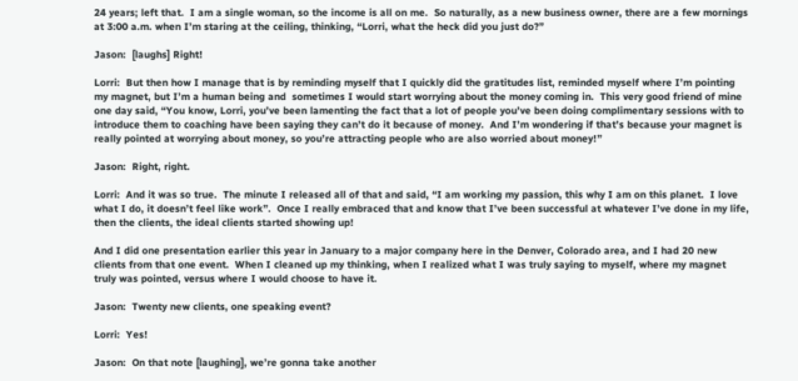24 years; left that.  I am a single woman, so the income is all on me.  So naturally, as a new business owner, there are a few mornings at 3:00 a.m. when I’m staring at the ceiling, thinking, “Lorri, what the heck did you just do?”

Jason:  [laughs] Right!

Lorri:  But then how I manage that is by reminding myself that I quickly did the gratitudes list, reminded myself where I’m pointing my magnet, but I’m a human being and  sometimes I would start worrying about the money coming in.  This very good friend of mine one day said, “You know, Lorri, you’ve been lamenting the fact that a lot of people you’ve been doing complimentary sessions with to introduce them to coaching have been saying they can’t do it because of money.  And I’m wondering if that’s because your magnet is really pointed at worrying about money, so you’re attracting people who are also worried about money!”

Jason:  Right, right.

Lorri:  And it was so true.  The minute I released all of that and said, “I am working my passion, this why I am on this planet.  I love what I do, it doesn’t feel like work”.  Once I really embraced that and know that I’ve been successful at whatever I’ve done in my life, then the clients, the ideal clients started showing up!

And I did one presentation earlier this year in January to a major company here in the Denver, Colorado area, and I had 20 new clients from that one event.  When I cleaned up my thinking, when I realized what I was truly saying to myself, where my magnet truly was pointed, versus where I would choose to have it.

Jason:  Twenty new clients, one speaking event?

Lorri:  Yes!

Jason:  On that note [laughing], we’re gonna take another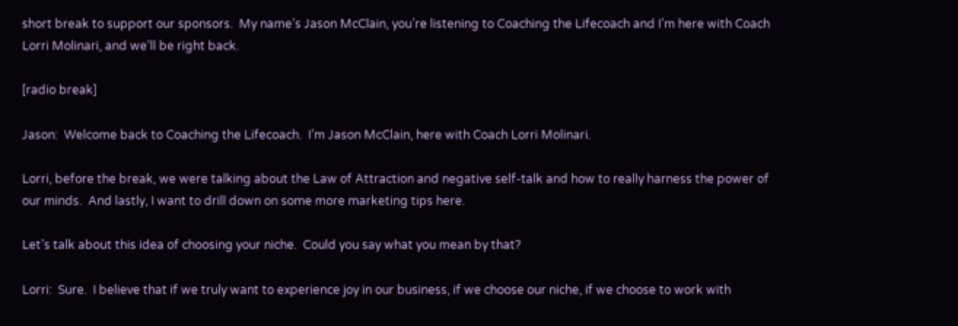short break to support our sponsors.  My name’s Jason McClain, you’re listening to Coaching the Lifecoach and I’m here with Coach Lorri Molinari, and we’ll be right back.

[radio break]

Jason:  Welcome back to Coaching the Lifecoach.  I’m Jason McClain, here with Coach Lorri Molinari.

Lorri, before the break, we were talking about the Law of Attraction and negative self-talk and how to really harness the power of our minds.  And lastly, I want to drill down on some more marketing tips here.

Let’s talk about this idea of choosing your niche.  Could you say what you mean by that?

Lorri:  Sure.  I believe that if we truly want to experience joy in our business, if we choose our niche, if we choose to work with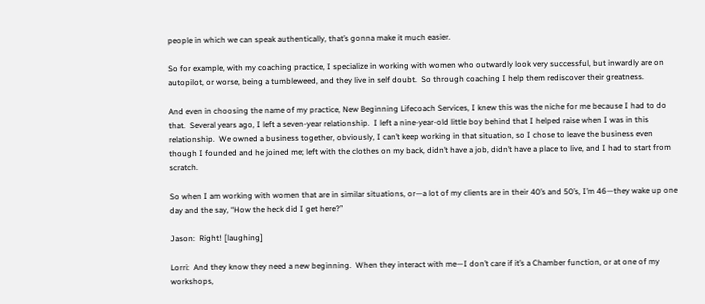people in which we can speak authentically, that’s gonna make it much easier.

So for example, with my coaching practice, I specialize in working with women who outwardly look very successful, but inwardly are on autopilot, or worse, being a tumbleweed, and they live in self doubt.  So through coaching I help them rediscover their greatness.

And even in choosing the name of my practice, New Beginning Lifecoach Services, I knew this was the niche for me because I had to do that.  Several years ago, I left a seven-year relationship.  I left a nine-year-old little boy behind that I helped raise when I was in this relationship.  We owned a business together, obviously, I can’t keep working in that situation, so I chose to leave the business even though I founded and he joined me; left with the clothes on my back, didn’t have a job, didn’t have a place to live, and I had to start from scratch.

So when I am working with women that are in similar situations, or—a lot of my clients are in their 40’s and 50’s, I’m 46—they wake up one day and the say, “How the heck did I get here?”

Jason:  Right! [laughing]

Lorri:  And they know they need a new beginning.  When they interact with me—I don’t care if it’s a Chamber function, or at one of my workshops,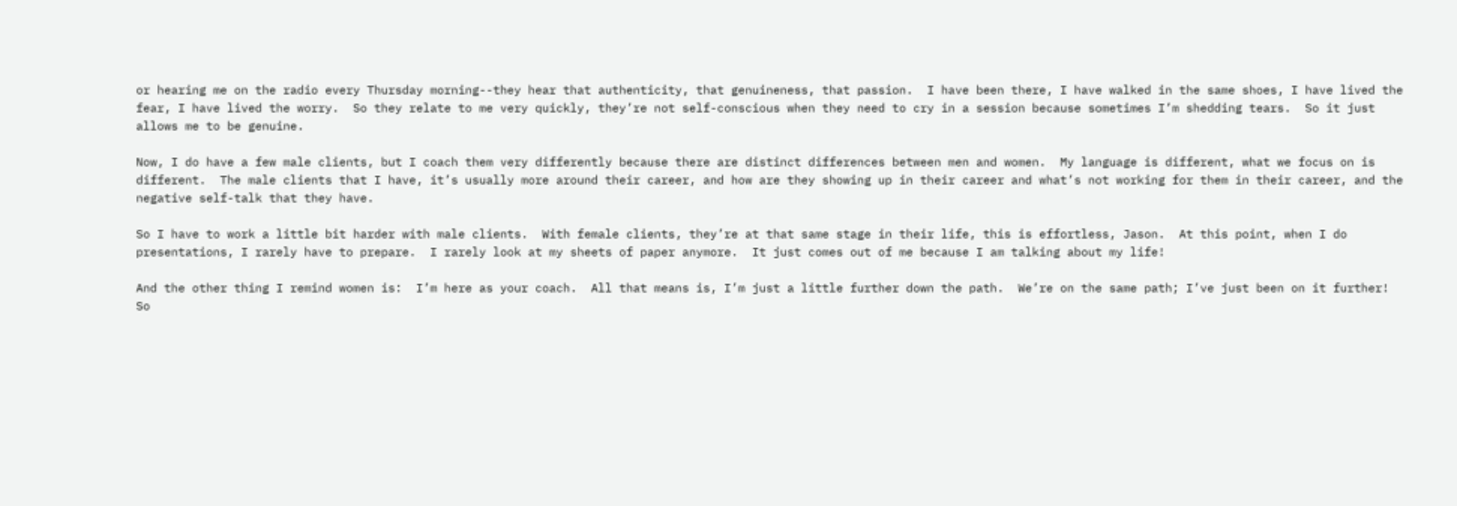or hearing me on the radio every Thursday morning--they hear that authenticity, that genuineness, that passion.  I have been there, I have walked in the same shoes, I have lived the fear, I have lived the worry.  So they relate to me very quickly, they’re not self-conscious when they need to cry in a session because sometimes I’m shedding tears.  So it just allows me to be genuine.

Now, I do have a few male clients, but I coach them very differently because there are distinct differences between men and women.  My language is different, what we focus on is different.  The male clients that I have, it’s usually more around their career, and how are they showing up in their career and what’s not working for them in their career, and the negative self-talk that they have.

So I have to work a little bit harder with male clients.  With female clients, they’re at that same stage in their life, this is effortless, Jason.  At this point, when I do presentations, I rarely have to prepare.  I rarely look at my sheets of paper anymore.  It just comes out of me because I am talking about my life!

And the other thing I remind women is:  I’m here as your coach.  All that means is, I’m just a little further down the path.  We’re on the same path; I’ve just been on it further!  So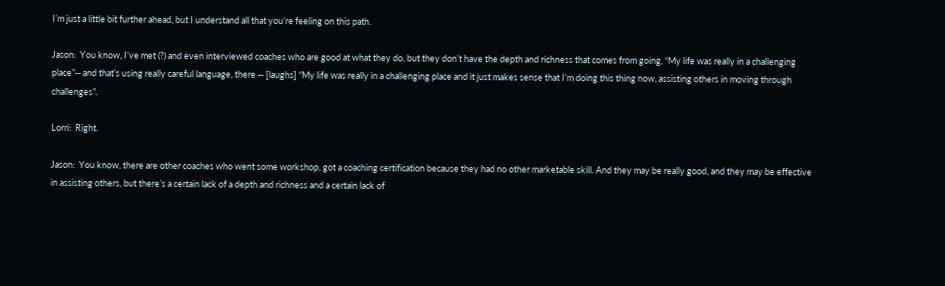I’m just a little bit further ahead, but I understand all that you’re feeling on this path.

Jason:  You know, I’ve met (?) and even interviewed coaches who are good at what they do, but they don’t have the depth and richness that comes from going, “My life was really in a challenging place”-- and that’s using really careful language, there -- [laughs] “My life was really in a challenging place and it just makes sense that I’m doing this thing now, assisting others in moving through challenges”.

Lorri:  Right.

Jason:  You know, there are other coaches who went some workshop, got a coaching certification because they had no other marketable skill. And they may be really good, and they may be effective in assisting others, but there’s a certain lack of a depth and richness and a certain lack of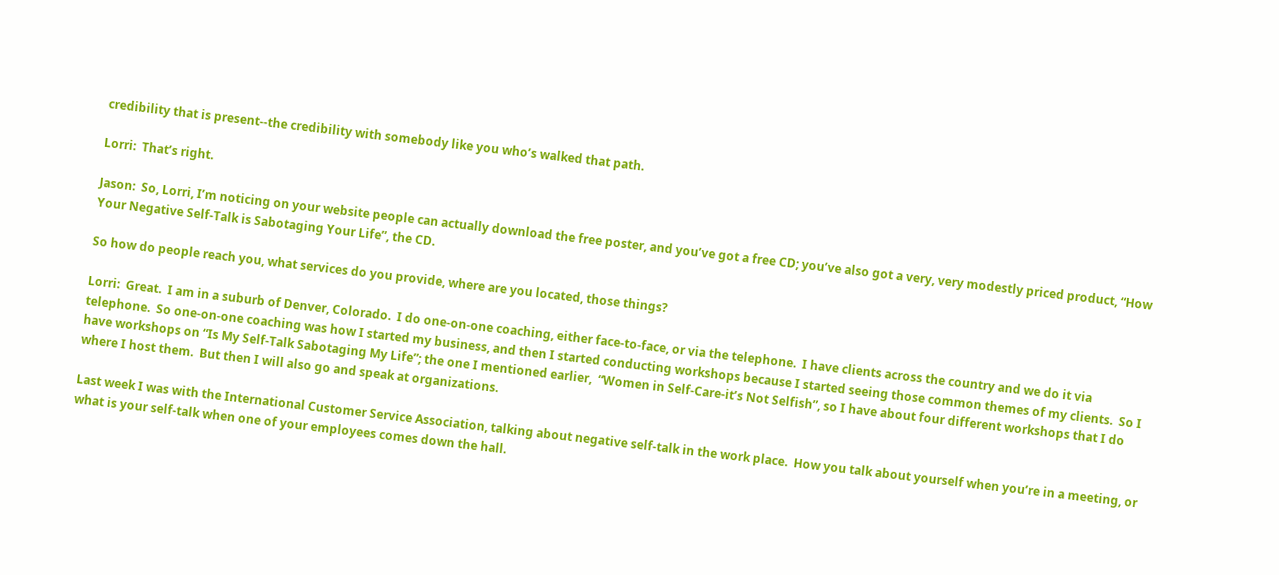credibility that is present--the credibility with somebody like you who’s walked that path.

Lorri:  That’s right.

Jason:  So, Lorri, I’m noticing on your website people can actually download the free poster, and you’ve got a free CD; you’ve also got a very, very modestly priced product, “How Your Negative Self-Talk is Sabotaging Your Life”, the CD.

So how do people reach you, what services do you provide, where are you located, those things?

Lorri:  Great.  I am in a suburb of Denver, Colorado.  I do one-on-one coaching, either face-to-face, or via the telephone.  I have clients across the country and we do it via telephone.  So one-on-one coaching was how I started my business, and then I started conducting workshops because I started seeing those common themes of my clients.  So I have workshops on “Is My Self-Talk Sabotaging My Life”; the one I mentioned earlier,  “Women in Self-Care-it’s Not Selfish”, so I have about four different workshops that I do where I host them.  But then I will also go and speak at organizations.

Last week I was with the International Customer Service Association, talking about negative self-talk in the work place.  How you talk about yourself when you’re in a meeting, or what is your self-talk when one of your employees comes down the hall.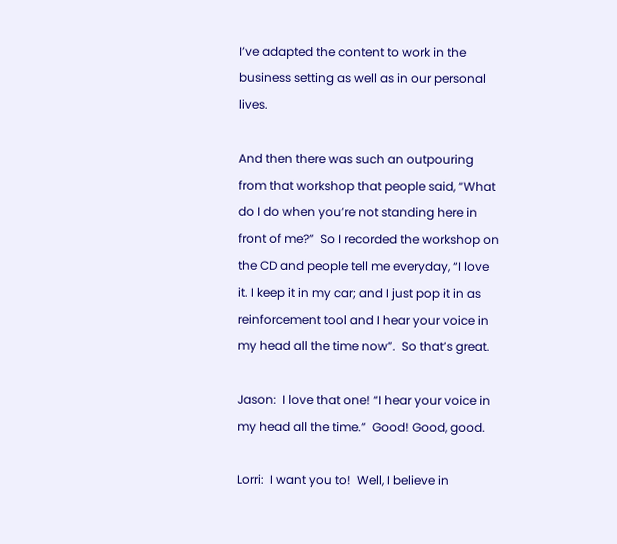I’ve adapted the content to work in the business setting as well as in our personal lives.

And then there was such an outpouring from that workshop that people said, “What do I do when you’re not standing here in front of me?”  So I recorded the workshop on the CD and people tell me everyday, “I love it. I keep it in my car; and I just pop it in as reinforcement tool and I hear your voice in my head all the time now”.  So that’s great.

Jason:  I love that one! “I hear your voice in my head all the time.”  Good! Good, good.

Lorri:  I want you to!  Well, I believe in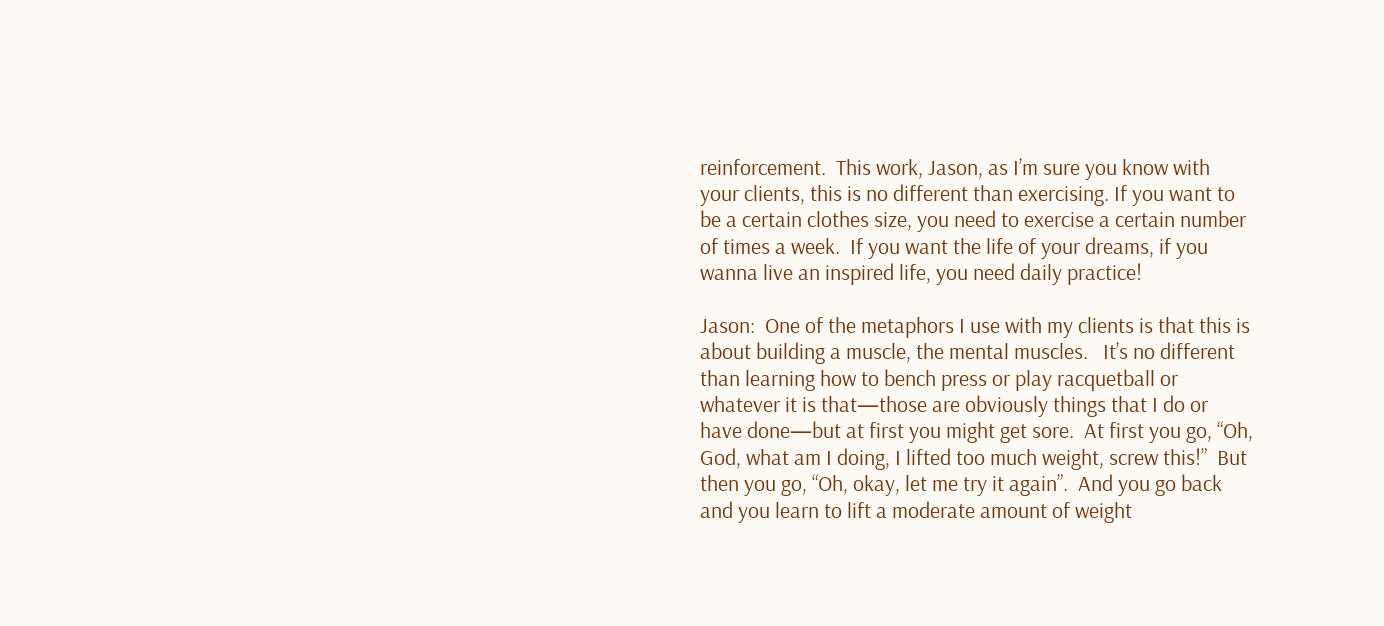reinforcement.  This work, Jason, as I’m sure you know with your clients, this is no different than exercising. If you want to be a certain clothes size, you need to exercise a certain number of times a week.  If you want the life of your dreams, if you wanna live an inspired life, you need daily practice!

Jason:  One of the metaphors I use with my clients is that this is about building a muscle, the mental muscles.   It’s no different than learning how to bench press or play racquetball or whatever it is that—those are obviously things that I do or have done—but at first you might get sore.  At first you go, “Oh, God, what am I doing, I lifted too much weight, screw this!”  But then you go, “Oh, okay, let me try it again”.  And you go back and you learn to lift a moderate amount of weight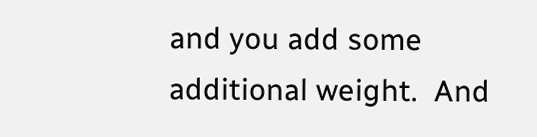and you add some additional weight.  And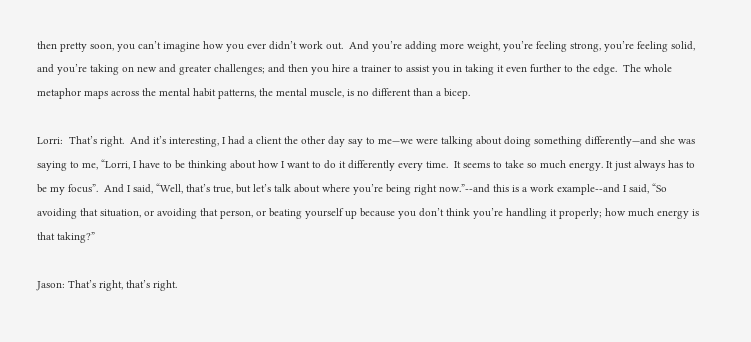then pretty soon, you can’t imagine how you ever didn’t work out.  And you’re adding more weight, you’re feeling strong, you’re feeling solid, and you’re taking on new and greater challenges; and then you hire a trainer to assist you in taking it even further to the edge.  The whole metaphor maps across the mental habit patterns, the mental muscle, is no different than a bicep.

Lorri:  That’s right.  And it’s interesting, I had a client the other day say to me—we were talking about doing something differently—and she was saying to me, “Lorri, I have to be thinking about how I want to do it differently every time.  It seems to take so much energy. It just always has to be my focus”.  And I said, “Well, that’s true, but let’s talk about where you’re being right now.”--and this is a work example--and I said, “So avoiding that situation, or avoiding that person, or beating yourself up because you don’t think you’re handling it properly; how much energy is that taking?”

Jason: That’s right, that’s right.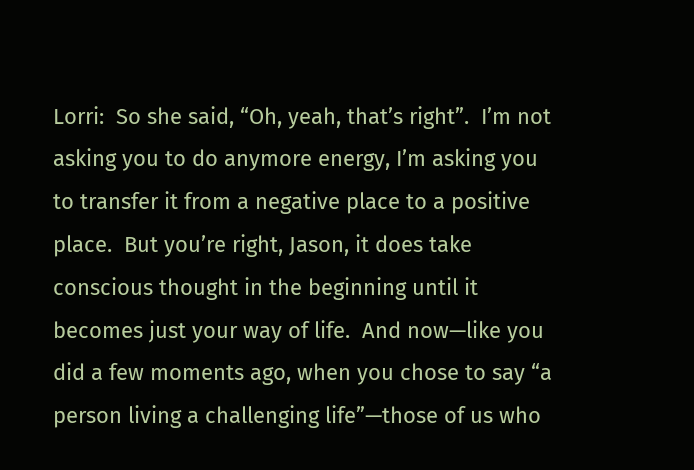Lorri:  So she said, “Oh, yeah, that’s right”.  I’m not asking you to do anymore energy, I’m asking you to transfer it from a negative place to a positive place.  But you’re right, Jason, it does take conscious thought in the beginning until it becomes just your way of life.  And now—like you did a few moments ago, when you chose to say “a person living a challenging life”—those of us who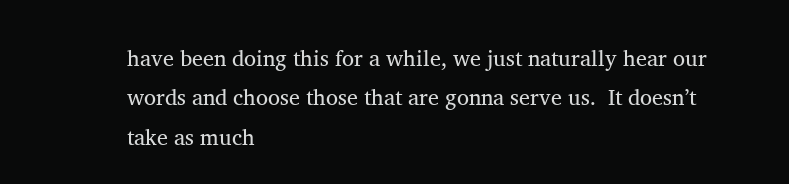have been doing this for a while, we just naturally hear our words and choose those that are gonna serve us.  It doesn’t take as much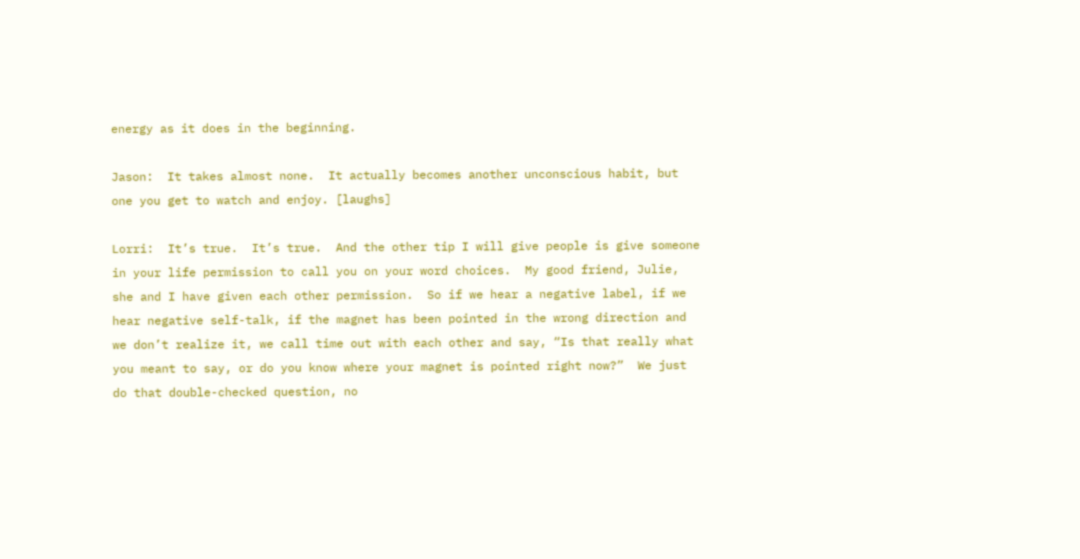energy as it does in the beginning.

Jason:  It takes almost none.  It actually becomes another unconscious habit, but one you get to watch and enjoy. [laughs]

Lorri:  It’s true.  It’s true.  And the other tip I will give people is give someone in your life permission to call you on your word choices.  My good friend, Julie, she and I have given each other permission.  So if we hear a negative label, if we hear negative self-talk, if the magnet has been pointed in the wrong direction and we don’t realize it, we call time out with each other and say, “Is that really what you meant to say, or do you know where your magnet is pointed right now?”  We just do that double-checked question, no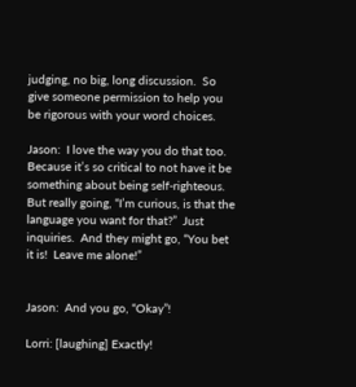judging, no big, long discussion.  So give someone permission to help you be rigorous with your word choices.

Jason:  I love the way you do that too.  Because it’s so critical to not have it be something about being self-righteous. But really going, “I’m curious, is that the language you want for that?”  Just inquiries.  And they might go, “You bet it is!  Leave me alone!”


Jason:  And you go, “Okay”!

Lorri: [laughing] Exactly!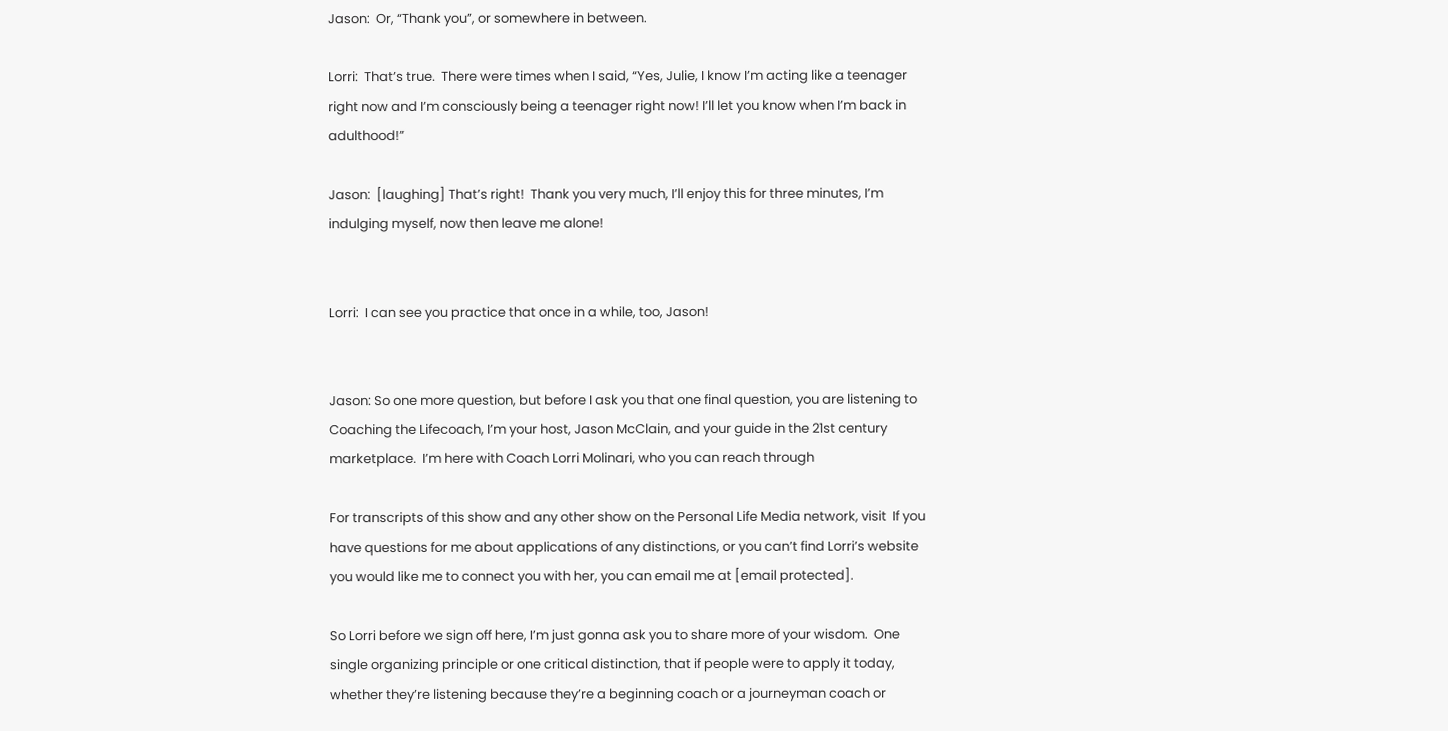Jason:  Or, “Thank you”, or somewhere in between.

Lorri:  That’s true.  There were times when I said, “Yes, Julie, I know I’m acting like a teenager right now and I’m consciously being a teenager right now! I’ll let you know when I’m back in adulthood!”

Jason:  [laughing] That’s right!  Thank you very much, I’ll enjoy this for three minutes, I’m indulging myself, now then leave me alone!


Lorri:  I can see you practice that once in a while, too, Jason!


Jason: So one more question, but before I ask you that one final question, you are listening to Coaching the Lifecoach, I’m your host, Jason McClain, and your guide in the 21st century marketplace.  I’m here with Coach Lorri Molinari, who you can reach through

For transcripts of this show and any other show on the Personal Life Media network, visit  If you have questions for me about applications of any distinctions, or you can’t find Lorri’s website you would like me to connect you with her, you can email me at [email protected].

So Lorri before we sign off here, I’m just gonna ask you to share more of your wisdom.  One single organizing principle or one critical distinction, that if people were to apply it today, whether they’re listening because they’re a beginning coach or a journeyman coach or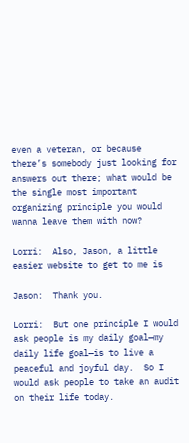even a veteran, or because there’s somebody just looking for answers out there; what would be the single most important organizing principle you would wanna leave them with now?

Lorri:  Also, Jason, a little easier website to get to me is

Jason:  Thank you.

Lorri:  But one principle I would ask people is my daily goal—my daily life goal—is to live a peaceful and joyful day.  So I would ask people to take an audit on their life today.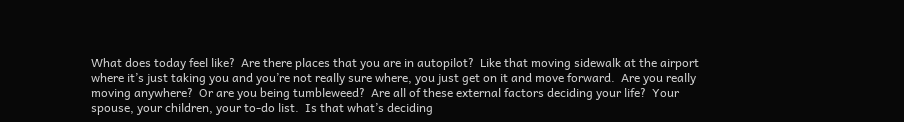What does today feel like?  Are there places that you are in autopilot?  Like that moving sidewalk at the airport where it’s just taking you and you’re not really sure where, you just get on it and move forward.  Are you really moving anywhere?  Or are you being tumbleweed?  Are all of these external factors deciding your life?  Your spouse, your children, your to-do list.  Is that what’s deciding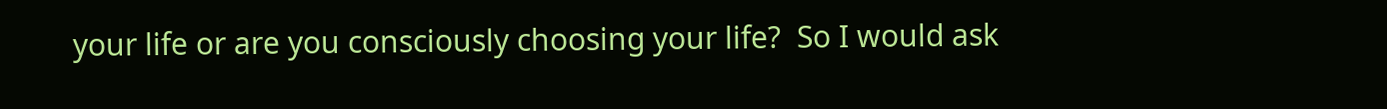your life or are you consciously choosing your life?  So I would ask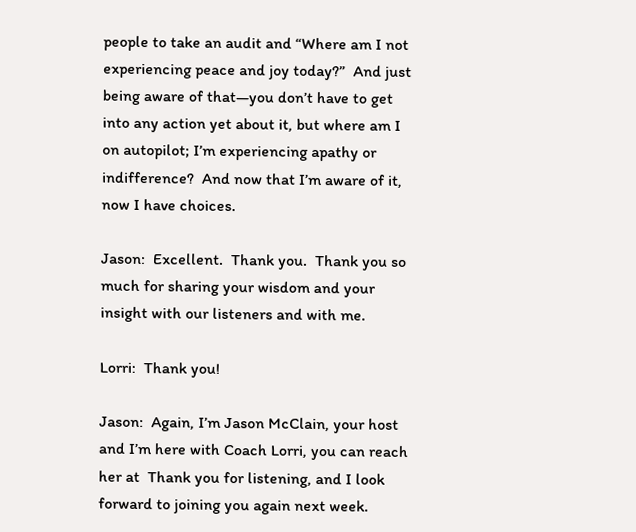people to take an audit and “Where am I not experiencing peace and joy today?”  And just being aware of that—you don’t have to get into any action yet about it, but where am I on autopilot; I’m experiencing apathy or indifference?  And now that I’m aware of it, now I have choices.

Jason:  Excellent.  Thank you.  Thank you so much for sharing your wisdom and your insight with our listeners and with me.

Lorri:  Thank you!

Jason:  Again, I’m Jason McClain, your host and I’m here with Coach Lorri, you can reach her at  Thank you for listening, and I look forward to joining you again next week.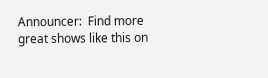Announcer:  Find more great shows like this on